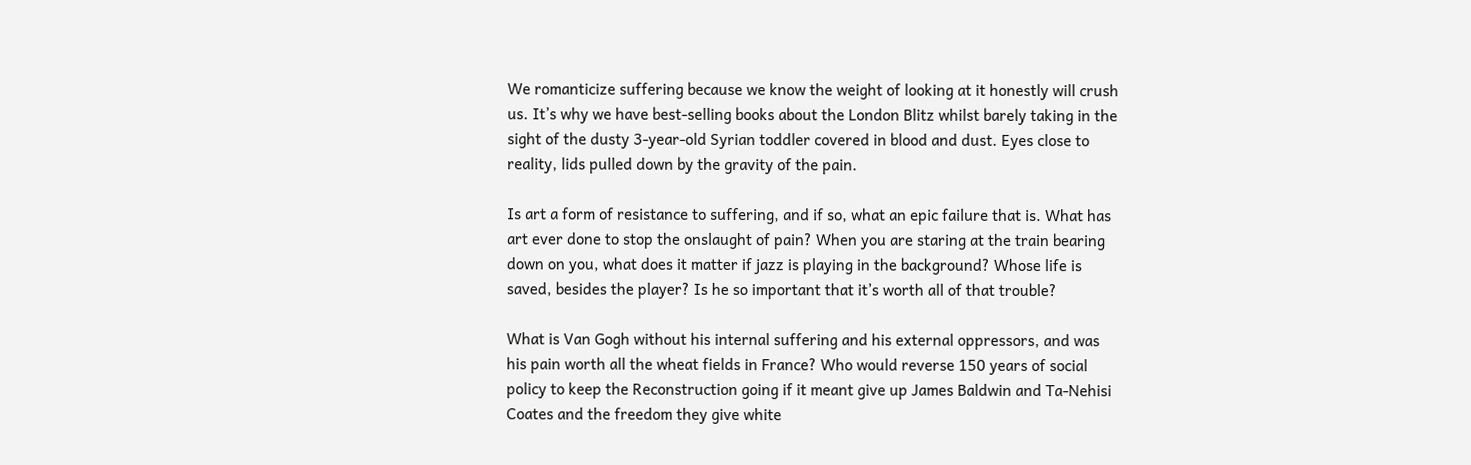We romanticize suffering because we know the weight of looking at it honestly will crush us. It’s why we have best-selling books about the London Blitz whilst barely taking in the sight of the dusty 3-year-old Syrian toddler covered in blood and dust. Eyes close to reality, lids pulled down by the gravity of the pain.

Is art a form of resistance to suffering, and if so, what an epic failure that is. What has art ever done to stop the onslaught of pain? When you are staring at the train bearing down on you, what does it matter if jazz is playing in the background? Whose life is saved, besides the player? Is he so important that it’s worth all of that trouble?

What is Van Gogh without his internal suffering and his external oppressors, and was his pain worth all the wheat fields in France? Who would reverse 150 years of social policy to keep the Reconstruction going if it meant give up James Baldwin and Ta-Nehisi Coates and the freedom they give white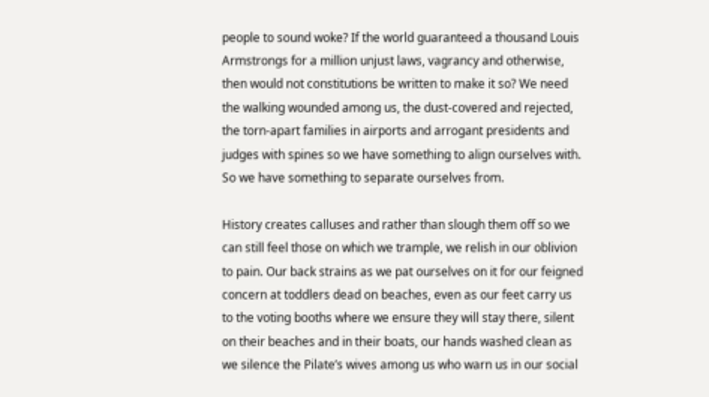people to sound woke? If the world guaranteed a thousand Louis Armstrongs for a million unjust laws, vagrancy and otherwise, then would not constitutions be written to make it so? We need the walking wounded among us, the dust-covered and rejected, the torn-apart families in airports and arrogant presidents and judges with spines so we have something to align ourselves with. So we have something to separate ourselves from.

History creates calluses and rather than slough them off so we can still feel those on which we trample, we relish in our oblivion to pain. Our back strains as we pat ourselves on it for our feigned concern at toddlers dead on beaches, even as our feet carry us to the voting booths where we ensure they will stay there, silent on their beaches and in their boats, our hands washed clean as we silence the Pilate’s wives among us who warn us in our social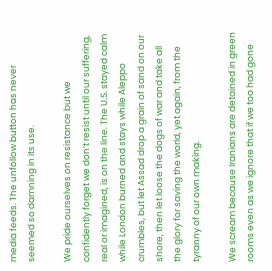media feeds. The unfollow button has never seemed so damning in its use.

We pride ourselves on resistance but we confidently forget we don’t resist until our suffering, real or imagined, is on the line. The U.S. stayed calm while London burned and stays while Aleppo crumbles, but let Assad drop a grain of sand on our shore, then let loose the dogs of war and take all the glory for saving the world, yet again, from the tyranny of our own making.

We scream because Iranians are detained in green rooms even as we ignore that if we too had gone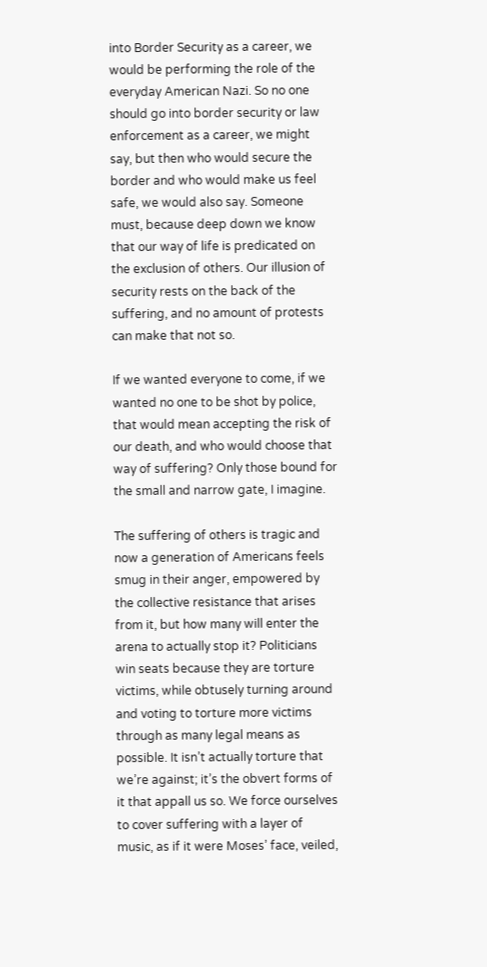into Border Security as a career, we would be performing the role of the everyday American Nazi. So no one should go into border security or law enforcement as a career, we might say, but then who would secure the border and who would make us feel safe, we would also say. Someone must, because deep down we know that our way of life is predicated on the exclusion of others. Our illusion of security rests on the back of the suffering, and no amount of protests can make that not so.

If we wanted everyone to come, if we wanted no one to be shot by police, that would mean accepting the risk of our death, and who would choose that way of suffering? Only those bound for the small and narrow gate, I imagine.

The suffering of others is tragic and now a generation of Americans feels smug in their anger, empowered by the collective resistance that arises from it, but how many will enter the arena to actually stop it? Politicians win seats because they are torture victims, while obtusely turning around and voting to torture more victims through as many legal means as possible. It isn’t actually torture that we’re against; it’s the obvert forms of it that appall us so. We force ourselves to cover suffering with a layer of music, as if it were Moses’ face, veiled,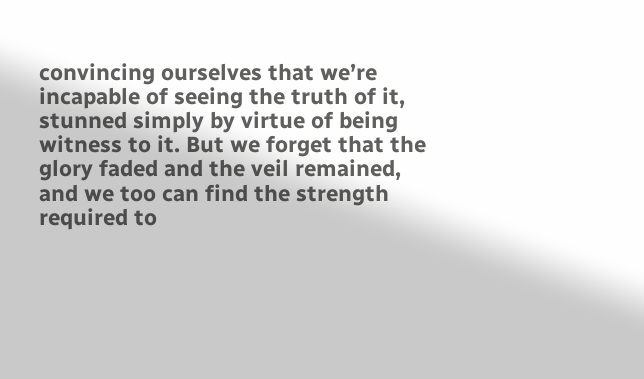convincing ourselves that we’re incapable of seeing the truth of it, stunned simply by virtue of being witness to it. But we forget that the glory faded and the veil remained, and we too can find the strength required to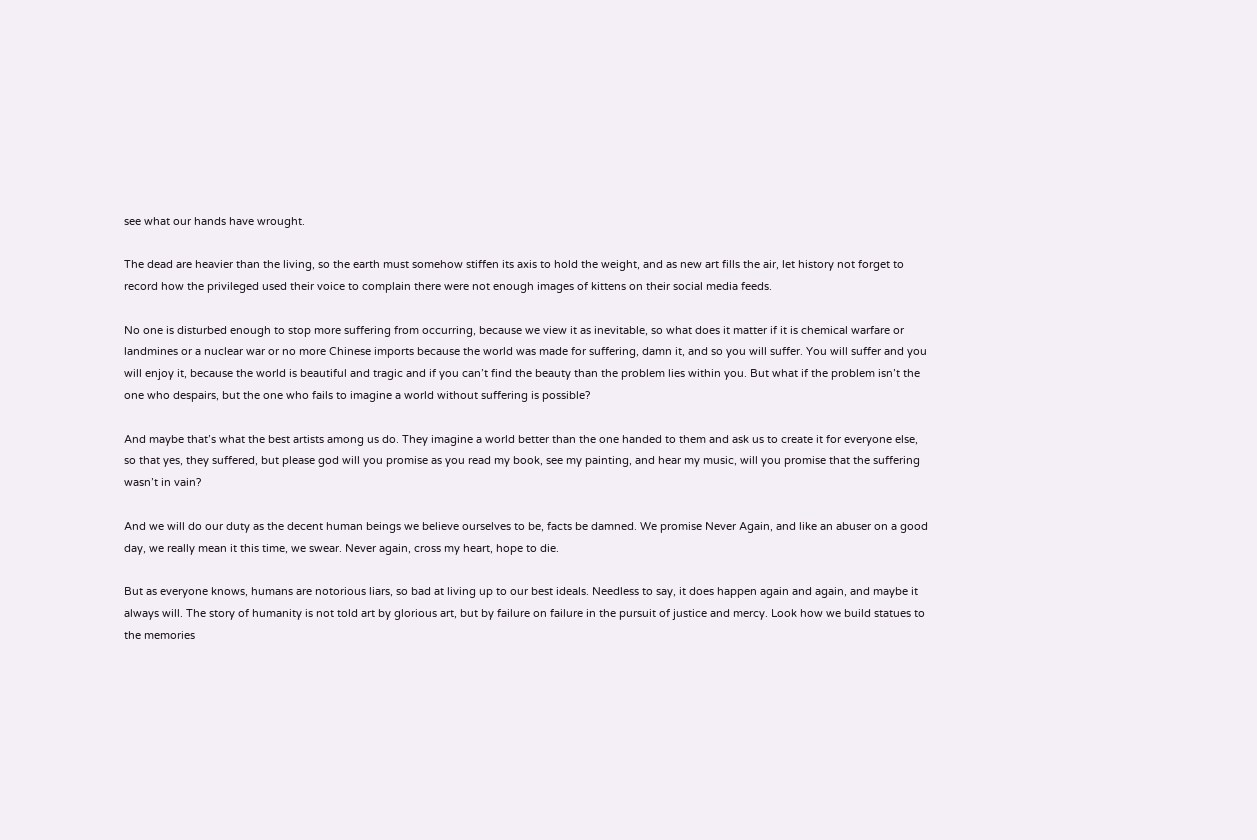see what our hands have wrought.

The dead are heavier than the living, so the earth must somehow stiffen its axis to hold the weight, and as new art fills the air, let history not forget to record how the privileged used their voice to complain there were not enough images of kittens on their social media feeds.

No one is disturbed enough to stop more suffering from occurring, because we view it as inevitable, so what does it matter if it is chemical warfare or landmines or a nuclear war or no more Chinese imports because the world was made for suffering, damn it, and so you will suffer. You will suffer and you will enjoy it, because the world is beautiful and tragic and if you can’t find the beauty than the problem lies within you. But what if the problem isn’t the one who despairs, but the one who fails to imagine a world without suffering is possible?

And maybe that’s what the best artists among us do. They imagine a world better than the one handed to them and ask us to create it for everyone else, so that yes, they suffered, but please god will you promise as you read my book, see my painting, and hear my music, will you promise that the suffering wasn’t in vain?

And we will do our duty as the decent human beings we believe ourselves to be, facts be damned. We promise Never Again, and like an abuser on a good day, we really mean it this time, we swear. Never again, cross my heart, hope to die.

But as everyone knows, humans are notorious liars, so bad at living up to our best ideals. Needless to say, it does happen again and again, and maybe it always will. The story of humanity is not told art by glorious art, but by failure on failure in the pursuit of justice and mercy. Look how we build statues to the memories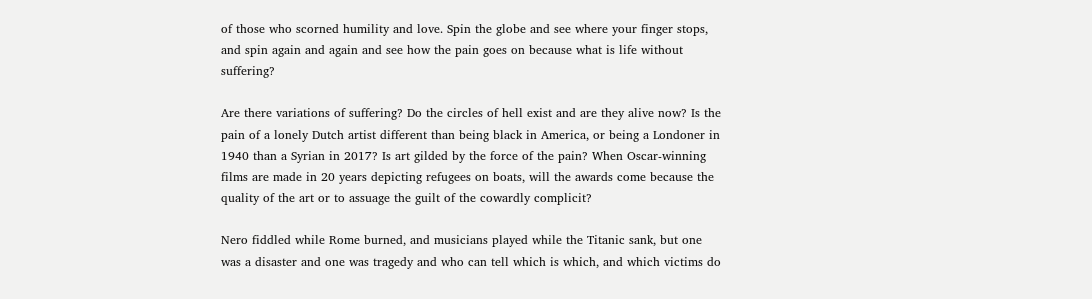of those who scorned humility and love. Spin the globe and see where your finger stops, and spin again and again and see how the pain goes on because what is life without suffering?

Are there variations of suffering? Do the circles of hell exist and are they alive now? Is the pain of a lonely Dutch artist different than being black in America, or being a Londoner in 1940 than a Syrian in 2017? Is art gilded by the force of the pain? When Oscar-winning films are made in 20 years depicting refugees on boats, will the awards come because the quality of the art or to assuage the guilt of the cowardly complicit?

Nero fiddled while Rome burned, and musicians played while the Titanic sank, but one was a disaster and one was tragedy and who can tell which is which, and which victims do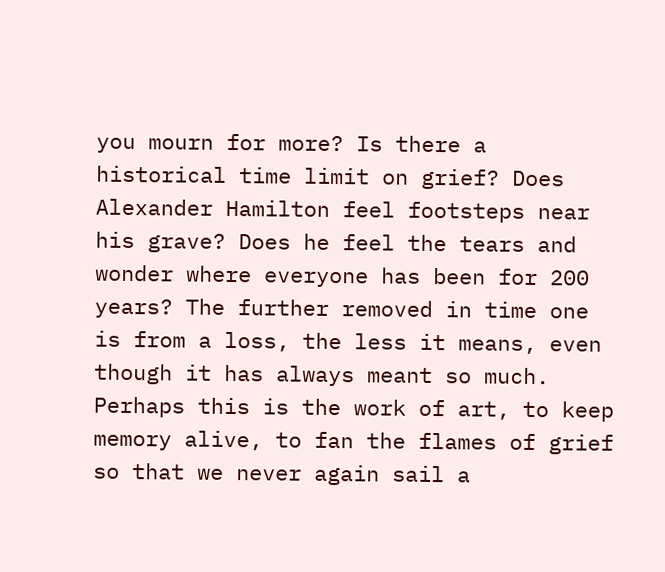you mourn for more? Is there a historical time limit on grief? Does Alexander Hamilton feel footsteps near his grave? Does he feel the tears and wonder where everyone has been for 200 years? The further removed in time one is from a loss, the less it means, even though it has always meant so much. Perhaps this is the work of art, to keep memory alive, to fan the flames of grief so that we never again sail a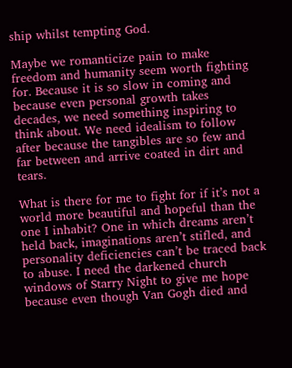ship whilst tempting God.

Maybe we romanticize pain to make freedom and humanity seem worth fighting for. Because it is so slow in coming and because even personal growth takes decades, we need something inspiring to think about. We need idealism to follow after because the tangibles are so few and far between and arrive coated in dirt and tears.

What is there for me to fight for if it’s not a world more beautiful and hopeful than the one I inhabit? One in which dreams aren’t held back, imaginations aren’t stifled, and personality deficiencies can’t be traced back to abuse. I need the darkened church windows of Starry Night to give me hope because even though Van Gogh died and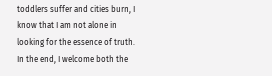toddlers suffer and cities burn, I know that I am not alone in looking for the essence of truth. In the end, I welcome both the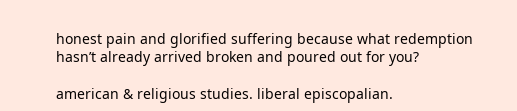honest pain and glorified suffering because what redemption hasn’t already arrived broken and poured out for you?

american & religious studies. liberal episcopalian.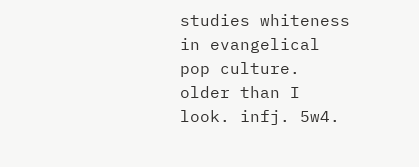studies whiteness in evangelical pop culture. older than I look. infj. 5w4.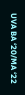UVA BA ‘20/MA ‘22